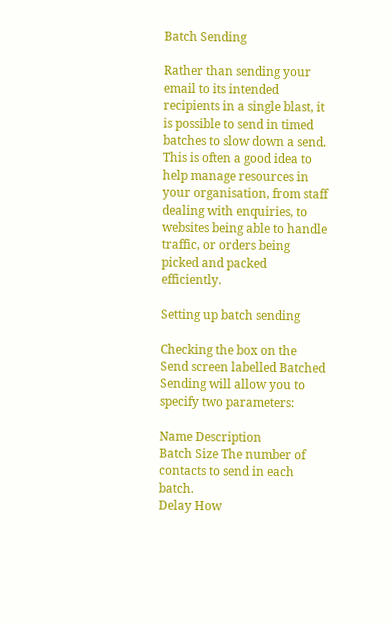Batch Sending

Rather than sending your email to its intended recipients in a single blast, it is possible to send in timed batches to slow down a send. This is often a good idea to help manage resources in your organisation, from staff dealing with enquiries, to websites being able to handle traffic, or orders being picked and packed efficiently.

Setting up batch sending

Checking the box on the Send screen labelled Batched Sending will allow you to specify two parameters:

Name Description
Batch Size The number of contacts to send in each batch.
Delay How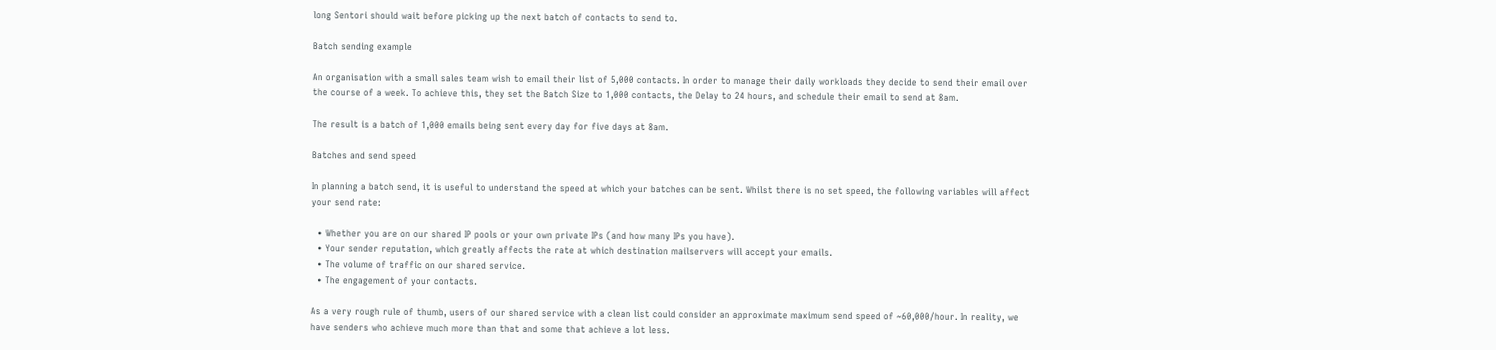long Sentori should wait before picking up the next batch of contacts to send to.

Batch sending example

An organisation with a small sales team wish to email their list of 5,000 contacts. In order to manage their daily workloads they decide to send their email over the course of a week. To achieve this, they set the Batch Size to 1,000 contacts, the Delay to 24 hours, and schedule their email to send at 8am.

The result is a batch of 1,000 emails being sent every day for five days at 8am.

Batches and send speed

In planning a batch send, it is useful to understand the speed at which your batches can be sent. Whilst there is no set speed, the following variables will affect your send rate:

  • Whether you are on our shared IP pools or your own private IPs (and how many IPs you have).
  • Your sender reputation, which greatly affects the rate at which destination mailservers will accept your emails.
  • The volume of traffic on our shared service.
  • The engagement of your contacts.

As a very rough rule of thumb, users of our shared service with a clean list could consider an approximate maximum send speed of ~60,000/hour. In reality, we have senders who achieve much more than that and some that achieve a lot less.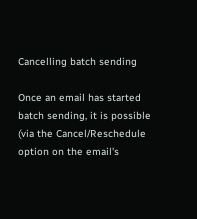Cancelling batch sending

Once an email has started batch sending, it is possible (via the Cancel/Reschedule option on the email's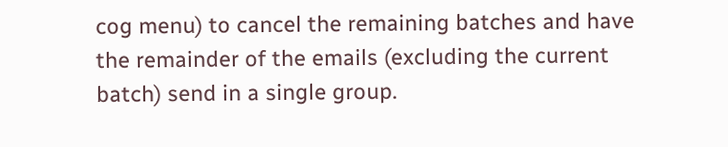cog menu) to cancel the remaining batches and have the remainder of the emails (excluding the current batch) send in a single group.